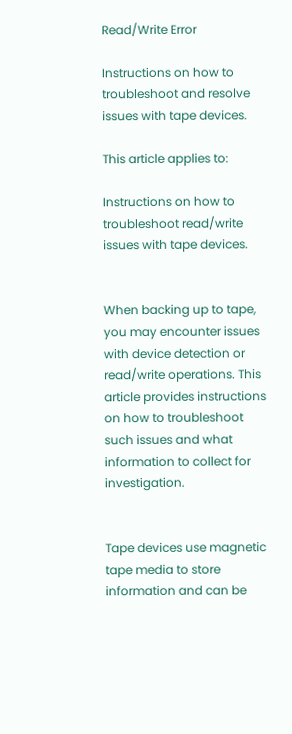Read/Write Error

Instructions on how to troubleshoot and resolve issues with tape devices.

This article applies to:

Instructions on how to troubleshoot read/write issues with tape devices.


When backing up to tape, you may encounter issues with device detection or read/write operations. This article provides instructions on how to troubleshoot such issues and what information to collect for investigation.


Tape devices use magnetic tape media to store information and can be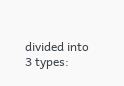divided into 3 types: